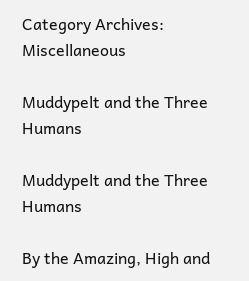Category Archives: Miscellaneous

Muddypelt and the Three Humans

Muddypelt and the Three Humans

By the Amazing, High and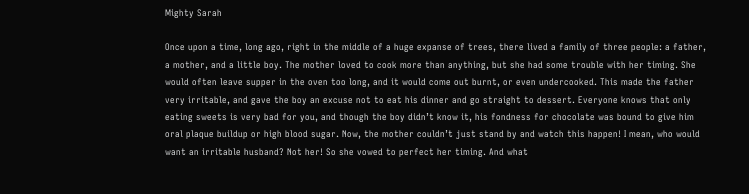Mighty Sarah

Once upon a time, long ago, right in the middle of a huge expanse of trees, there lived a family of three people: a father, a mother, and a little boy. The mother loved to cook more than anything, but she had some trouble with her timing. She would often leave supper in the oven too long, and it would come out burnt, or even undercooked. This made the father very irritable, and gave the boy an excuse not to eat his dinner and go straight to dessert. Everyone knows that only eating sweets is very bad for you, and though the boy didn’t know it, his fondness for chocolate was bound to give him oral plaque buildup or high blood sugar. Now, the mother couldn’t just stand by and watch this happen! I mean, who would want an irritable husband? Not her! So she vowed to perfect her timing. And what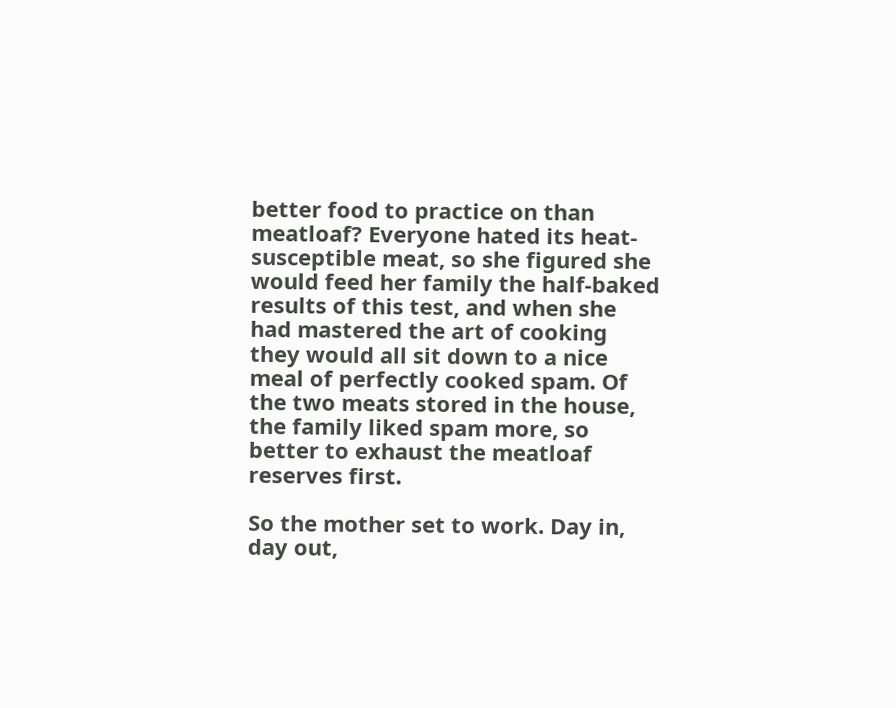better food to practice on than meatloaf? Everyone hated its heat-susceptible meat, so she figured she would feed her family the half-baked results of this test, and when she had mastered the art of cooking they would all sit down to a nice meal of perfectly cooked spam. Of the two meats stored in the house, the family liked spam more, so better to exhaust the meatloaf reserves first.

So the mother set to work. Day in, day out,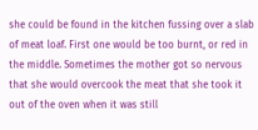she could be found in the kitchen fussing over a slab of meat loaf. First one would be too burnt, or red in the middle. Sometimes the mother got so nervous that she would overcook the meat that she took it out of the oven when it was still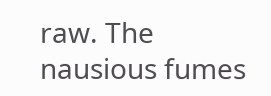raw. The nausious fumes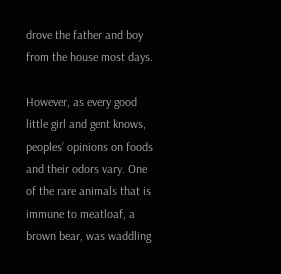drove the father and boy from the house most days.

However, as every good little girl and gent knows, peoples’ opinions on foods and their odors vary. One of the rare animals that is immune to meatloaf, a brown bear, was waddling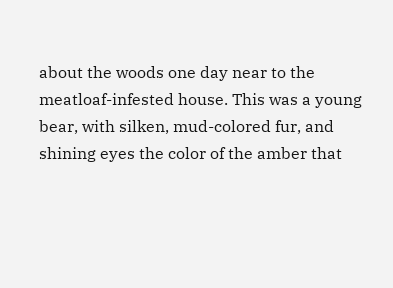about the woods one day near to the meatloaf-infested house. This was a young bear, with silken, mud-colored fur, and shining eyes the color of the amber that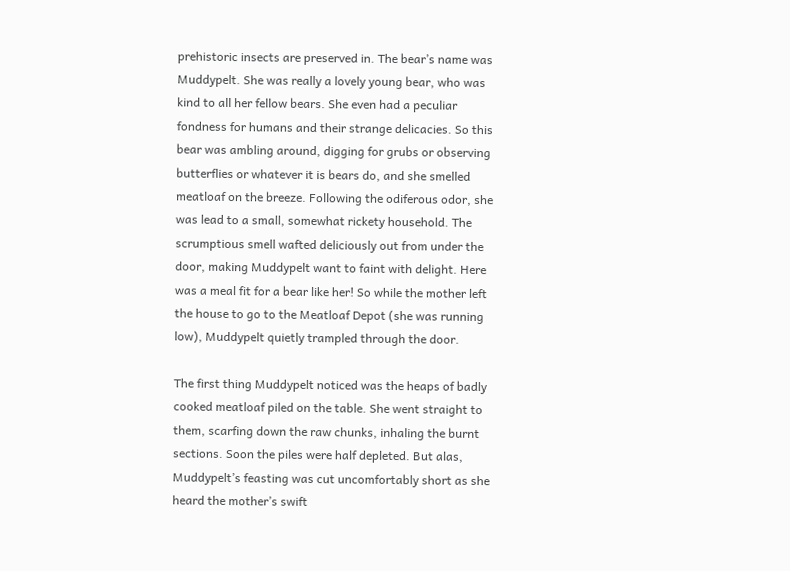prehistoric insects are preserved in. The bear’s name was Muddypelt. She was really a lovely young bear, who was kind to all her fellow bears. She even had a peculiar fondness for humans and their strange delicacies. So this bear was ambling around, digging for grubs or observing butterflies or whatever it is bears do, and she smelled meatloaf on the breeze. Following the odiferous odor, she was lead to a small, somewhat rickety household. The scrumptious smell wafted deliciously out from under the door, making Muddypelt want to faint with delight. Here was a meal fit for a bear like her! So while the mother left the house to go to the Meatloaf Depot (she was running low), Muddypelt quietly trampled through the door.

The first thing Muddypelt noticed was the heaps of badly cooked meatloaf piled on the table. She went straight to them, scarfing down the raw chunks, inhaling the burnt sections. Soon the piles were half depleted. But alas, Muddypelt’s feasting was cut uncomfortably short as she heard the mother’s swift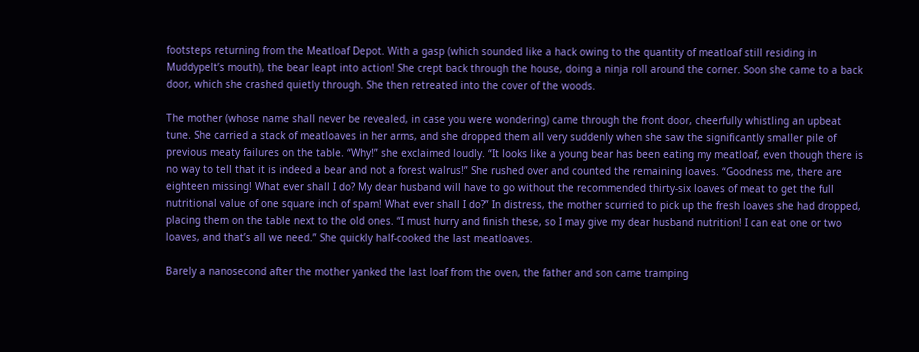footsteps returning from the Meatloaf Depot. With a gasp (which sounded like a hack owing to the quantity of meatloaf still residing in Muddypelt’s mouth), the bear leapt into action! She crept back through the house, doing a ninja roll around the corner. Soon she came to a back door, which she crashed quietly through. She then retreated into the cover of the woods.

The mother (whose name shall never be revealed, in case you were wondering) came through the front door, cheerfully whistling an upbeat tune. She carried a stack of meatloaves in her arms, and she dropped them all very suddenly when she saw the significantly smaller pile of previous meaty failures on the table. “Why!” she exclaimed loudly. “It looks like a young bear has been eating my meatloaf, even though there is no way to tell that it is indeed a bear and not a forest walrus!” She rushed over and counted the remaining loaves. “Goodness me, there are eighteen missing! What ever shall I do? My dear husband will have to go without the recommended thirty-six loaves of meat to get the full nutritional value of one square inch of spam! What ever shall I do?” In distress, the mother scurried to pick up the fresh loaves she had dropped, placing them on the table next to the old ones. “I must hurry and finish these, so I may give my dear husband nutrition! I can eat one or two loaves, and that’s all we need.” She quickly half-cooked the last meatloaves.

Barely a nanosecond after the mother yanked the last loaf from the oven, the father and son came tramping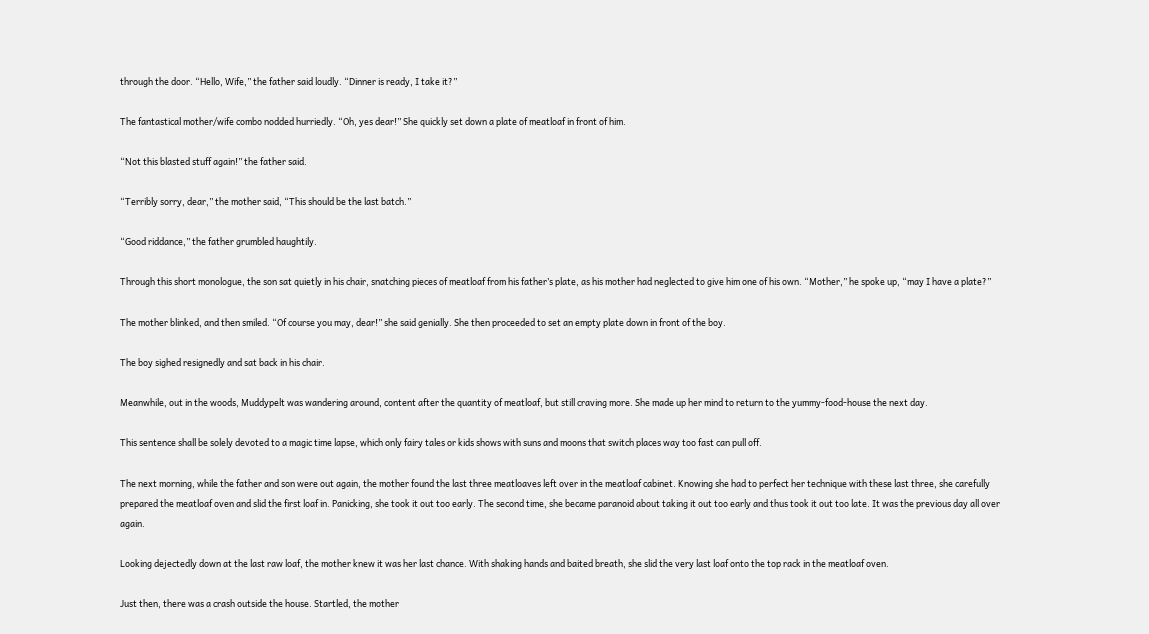through the door. “Hello, Wife,” the father said loudly. “Dinner is ready, I take it?”

The fantastical mother/wife combo nodded hurriedly. “Oh, yes dear!” She quickly set down a plate of meatloaf in front of him.

“Not this blasted stuff again!” the father said.

“Terribly sorry, dear,” the mother said, “This should be the last batch.”

“Good riddance,” the father grumbled haughtily.

Through this short monologue, the son sat quietly in his chair, snatching pieces of meatloaf from his father’s plate, as his mother had neglected to give him one of his own. “Mother,” he spoke up, “may I have a plate?”

The mother blinked, and then smiled. “Of course you may, dear!” she said genially. She then proceeded to set an empty plate down in front of the boy.

The boy sighed resignedly and sat back in his chair.

Meanwhile, out in the woods, Muddypelt was wandering around, content after the quantity of meatloaf, but still craving more. She made up her mind to return to the yummy-food-house the next day.

This sentence shall be solely devoted to a magic time lapse, which only fairy tales or kids shows with suns and moons that switch places way too fast can pull off.

The next morning, while the father and son were out again, the mother found the last three meatloaves left over in the meatloaf cabinet. Knowing she had to perfect her technique with these last three, she carefully prepared the meatloaf oven and slid the first loaf in. Panicking, she took it out too early. The second time, she became paranoid about taking it out too early and thus took it out too late. It was the previous day all over again.

Looking dejectedly down at the last raw loaf, the mother knew it was her last chance. With shaking hands and baited breath, she slid the very last loaf onto the top rack in the meatloaf oven.

Just then, there was a crash outside the house. Startled, the mother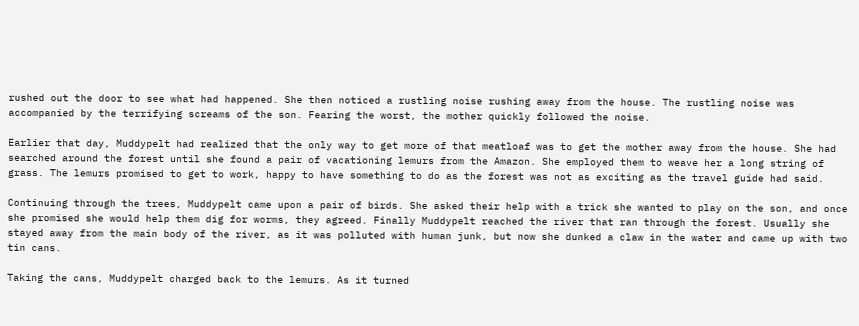rushed out the door to see what had happened. She then noticed a rustling noise rushing away from the house. The rustling noise was accompanied by the terrifying screams of the son. Fearing the worst, the mother quickly followed the noise.

Earlier that day, Muddypelt had realized that the only way to get more of that meatloaf was to get the mother away from the house. She had searched around the forest until she found a pair of vacationing lemurs from the Amazon. She employed them to weave her a long string of grass. The lemurs promised to get to work, happy to have something to do as the forest was not as exciting as the travel guide had said.

Continuing through the trees, Muddypelt came upon a pair of birds. She asked their help with a trick she wanted to play on the son, and once she promised she would help them dig for worms, they agreed. Finally Muddypelt reached the river that ran through the forest. Usually she stayed away from the main body of the river, as it was polluted with human junk, but now she dunked a claw in the water and came up with two tin cans.

Taking the cans, Muddypelt charged back to the lemurs. As it turned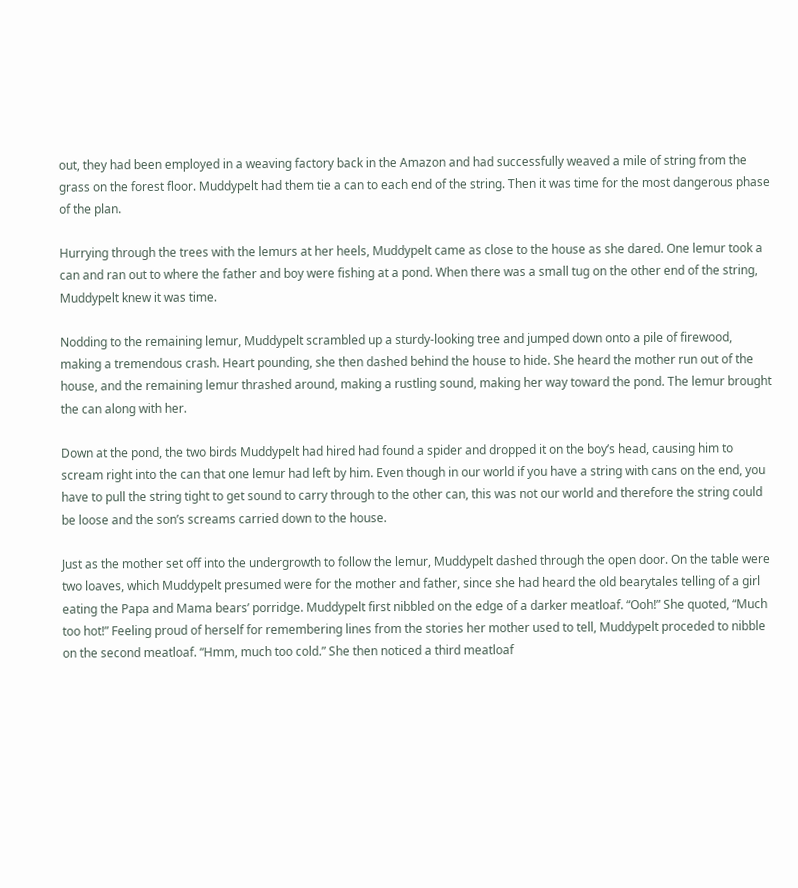out, they had been employed in a weaving factory back in the Amazon and had successfully weaved a mile of string from the grass on the forest floor. Muddypelt had them tie a can to each end of the string. Then it was time for the most dangerous phase of the plan.

Hurrying through the trees with the lemurs at her heels, Muddypelt came as close to the house as she dared. One lemur took a can and ran out to where the father and boy were fishing at a pond. When there was a small tug on the other end of the string, Muddypelt knew it was time.

Nodding to the remaining lemur, Muddypelt scrambled up a sturdy-looking tree and jumped down onto a pile of firewood, making a tremendous crash. Heart pounding, she then dashed behind the house to hide. She heard the mother run out of the house, and the remaining lemur thrashed around, making a rustling sound, making her way toward the pond. The lemur brought the can along with her.

Down at the pond, the two birds Muddypelt had hired had found a spider and dropped it on the boy’s head, causing him to scream right into the can that one lemur had left by him. Even though in our world if you have a string with cans on the end, you have to pull the string tight to get sound to carry through to the other can, this was not our world and therefore the string could be loose and the son’s screams carried down to the house.

Just as the mother set off into the undergrowth to follow the lemur, Muddypelt dashed through the open door. On the table were two loaves, which Muddypelt presumed were for the mother and father, since she had heard the old bearytales telling of a girl eating the Papa and Mama bears’ porridge. Muddypelt first nibbled on the edge of a darker meatloaf. “Ooh!” She quoted, “Much too hot!” Feeling proud of herself for remembering lines from the stories her mother used to tell, Muddypelt proceded to nibble on the second meatloaf. “Hmm, much too cold.” She then noticed a third meatloaf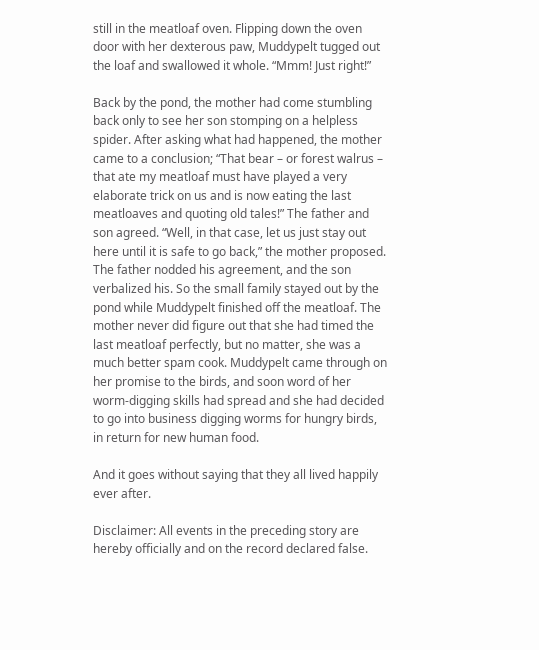still in the meatloaf oven. Flipping down the oven door with her dexterous paw, Muddypelt tugged out the loaf and swallowed it whole. “Mmm! Just right!”

Back by the pond, the mother had come stumbling back only to see her son stomping on a helpless spider. After asking what had happened, the mother came to a conclusion; “That bear – or forest walrus – that ate my meatloaf must have played a very elaborate trick on us and is now eating the last meatloaves and quoting old tales!” The father and son agreed. “Well, in that case, let us just stay out here until it is safe to go back,” the mother proposed. The father nodded his agreement, and the son verbalized his. So the small family stayed out by the pond while Muddypelt finished off the meatloaf. The mother never did figure out that she had timed the last meatloaf perfectly, but no matter, she was a much better spam cook. Muddypelt came through on her promise to the birds, and soon word of her worm-digging skills had spread and she had decided to go into business digging worms for hungry birds, in return for new human food.

And it goes without saying that they all lived happily ever after.

Disclaimer: All events in the preceding story are hereby officially and on the record declared false.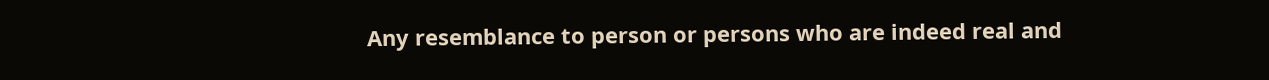Any resemblance to person or persons who are indeed real and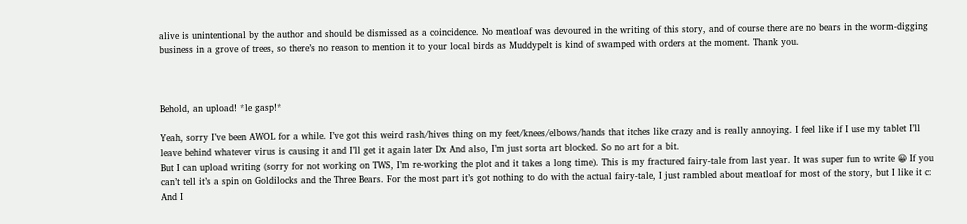alive is unintentional by the author and should be dismissed as a coincidence. No meatloaf was devoured in the writing of this story, and of course there are no bears in the worm-digging business in a grove of trees, so there’s no reason to mention it to your local birds as Muddypelt is kind of swamped with orders at the moment. Thank you.



Behold, an upload! *le gasp!*

Yeah, sorry I’ve been AWOL for a while. I’ve got this weird rash/hives thing on my feet/knees/elbows/hands that itches like crazy and is really annoying. I feel like if I use my tablet I’ll leave behind whatever virus is causing it and I’ll get it again later Dx And also, I’m just sorta art blocked. So no art for a bit.
But I can upload writing (sorry for not working on TWS, I’m re-working the plot and it takes a long time). This is my fractured fairy-tale from last year. It was super fun to write 😀 If you can’t tell it’s a spin on Goldilocks and the Three Bears. For the most part it’s got nothing to do with the actual fairy-tale, I just rambled about meatloaf for most of the story, but I like it c:
And I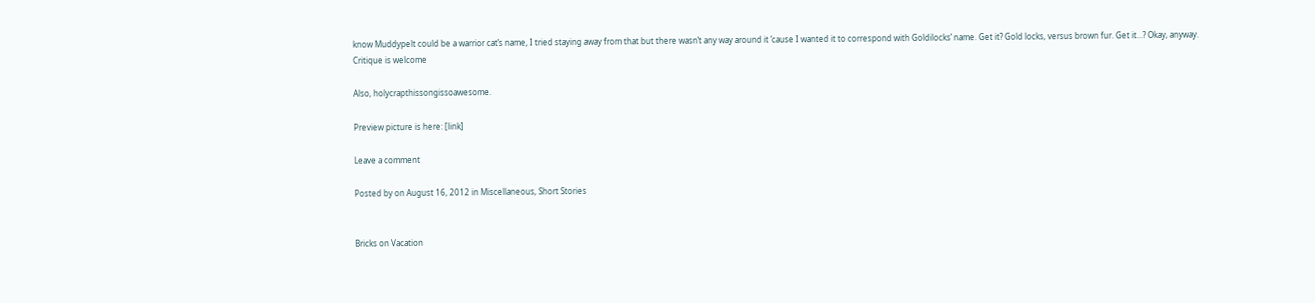know Muddypelt could be a warrior cat’s name, I tried staying away from that but there wasn’t any way around it ’cause I wanted it to correspond with Goldilocks’ name. Get it? Gold locks, versus brown fur. Get it…? Okay, anyway.
Critique is welcome

Also, holycrapthissongissoawesome.

Preview picture is here: [link]

Leave a comment

Posted by on August 16, 2012 in Miscellaneous, Short Stories


Bricks on Vacation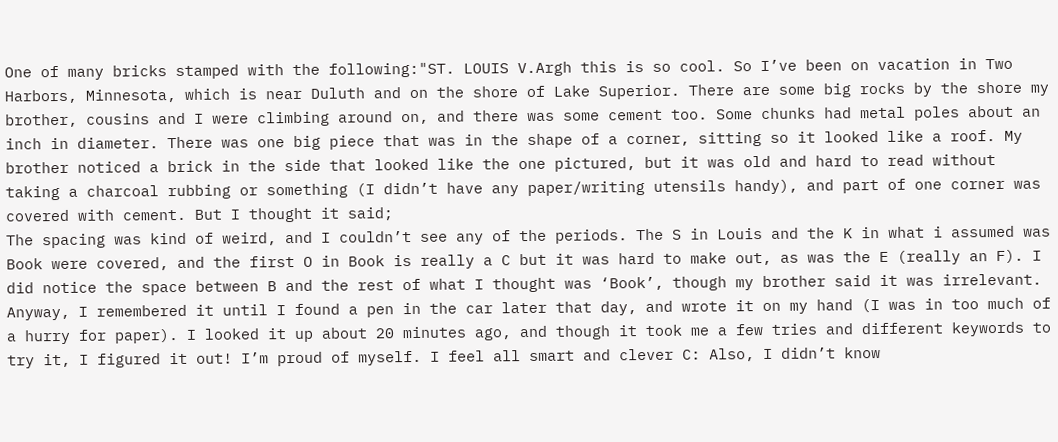One of many bricks stamped with the following:"ST. LOUIS V.Argh this is so cool. So I’ve been on vacation in Two Harbors, Minnesota, which is near Duluth and on the shore of Lake Superior. There are some big rocks by the shore my brother, cousins and I were climbing around on, and there was some cement too. Some chunks had metal poles about an inch in diameter. There was one big piece that was in the shape of a corner, sitting so it looked like a roof. My brother noticed a brick in the side that looked like the one pictured, but it was old and hard to read without taking a charcoal rubbing or something (I didn’t have any paper/writing utensils handy), and part of one corner was covered with cement. But I thought it said;
The spacing was kind of weird, and I couldn’t see any of the periods. The S in Louis and the K in what i assumed was Book were covered, and the first O in Book is really a C but it was hard to make out, as was the E (really an F). I did notice the space between B and the rest of what I thought was ‘Book’, though my brother said it was irrelevant. Anyway, I remembered it until I found a pen in the car later that day, and wrote it on my hand (I was in too much of a hurry for paper). I looked it up about 20 minutes ago, and though it took me a few tries and different keywords to try it, I figured it out! I’m proud of myself. I feel all smart and clever C: Also, I didn’t know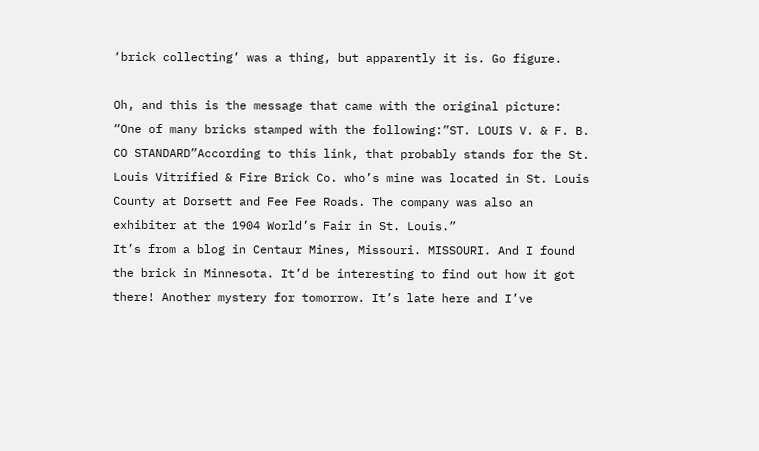‘brick collecting’ was a thing, but apparently it is. Go figure.

Oh, and this is the message that came with the original picture:
“One of many bricks stamped with the following:”ST. LOUIS V. & F. B. CO STANDARD”According to this link, that probably stands for the St. Louis Vitrified & Fire Brick Co. who’s mine was located in St. Louis County at Dorsett and Fee Fee Roads. The company was also an exhibiter at the 1904 World’s Fair in St. Louis.”
It’s from a blog in Centaur Mines, Missouri. MISSOURI. And I found the brick in Minnesota. It’d be interesting to find out how it got there! Another mystery for tomorrow. It’s late here and I’ve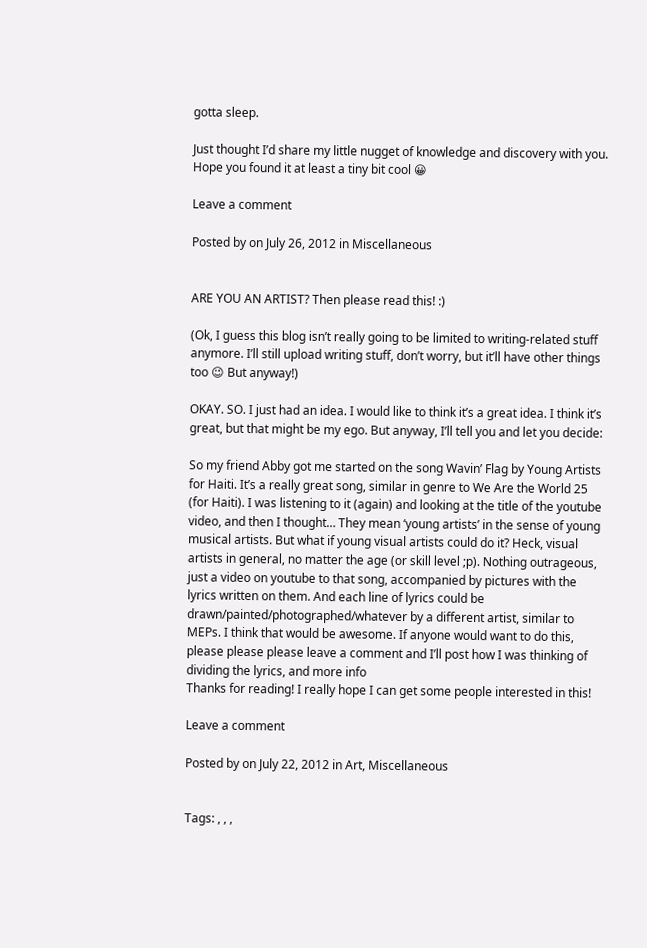gotta sleep.

Just thought I’d share my little nugget of knowledge and discovery with you. Hope you found it at least a tiny bit cool 😀

Leave a comment

Posted by on July 26, 2012 in Miscellaneous


ARE YOU AN ARTIST? Then please read this! :)

(Ok, I guess this blog isn’t really going to be limited to writing-related stuff anymore. I’ll still upload writing stuff, don’t worry, but it’ll have other things too 😉 But anyway!)

OKAY. SO. I just had an idea. I would like to think it’s a great idea. I think it’s great, but that might be my ego. But anyway, I’ll tell you and let you decide:

So my friend Abby got me started on the song Wavin’ Flag by Young Artists for Haiti. It’s a really great song, similar in genre to We Are the World 25 (for Haiti). I was listening to it (again) and looking at the title of the youtube video, and then I thought… They mean ‘young artists’ in the sense of young musical artists. But what if young visual artists could do it? Heck, visual artists in general, no matter the age (or skill level ;p). Nothing outrageous, just a video on youtube to that song, accompanied by pictures with the lyrics written on them. And each line of lyrics could be drawn/painted/photographed/whatever by a different artist, similar to MEPs. I think that would be awesome. If anyone would want to do this, please please please leave a comment and I’ll post how I was thinking of dividing the lyrics, and more info
Thanks for reading! I really hope I can get some people interested in this!

Leave a comment

Posted by on July 22, 2012 in Art, Miscellaneous


Tags: , , ,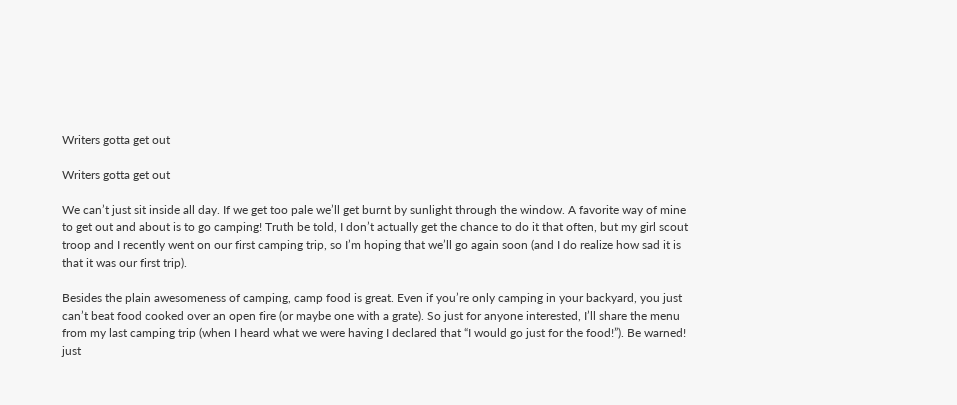Writers gotta get out

Writers gotta get out

We can’t just sit inside all day. If we get too pale we’ll get burnt by sunlight through the window. A favorite way of mine to get out and about is to go camping! Truth be told, I don’t actually get the chance to do it that often, but my girl scout troop and I recently went on our first camping trip, so I’m hoping that we’ll go again soon (and I do realize how sad it is that it was our first trip).

Besides the plain awesomeness of camping, camp food is great. Even if you’re only camping in your backyard, you just can’t beat food cooked over an open fire (or maybe one with a grate). So just for anyone interested, I’ll share the menu from my last camping trip (when I heard what we were having I declared that “I would go just for the food!”). Be warned! just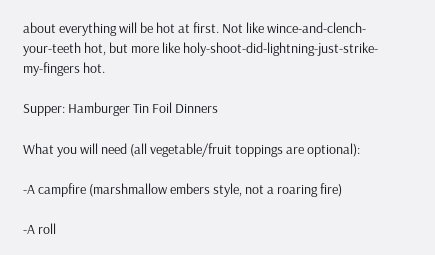about everything will be hot at first. Not like wince-and-clench-your-teeth hot, but more like holy-shoot-did-lightning-just-strike-my-fingers hot.

Supper: Hamburger Tin Foil Dinners

What you will need (all vegetable/fruit toppings are optional):

-A campfire (marshmallow embers style, not a roaring fire)

-A roll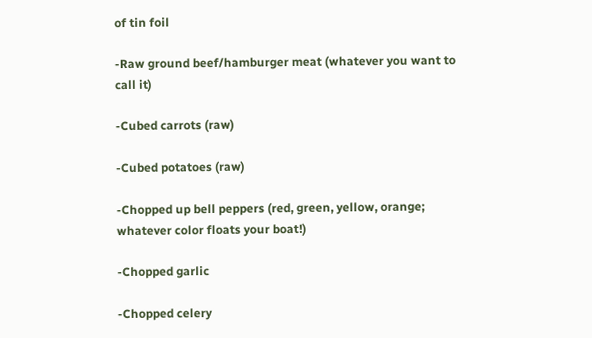of tin foil

-Raw ground beef/hamburger meat (whatever you want to call it)

-Cubed carrots (raw)

-Cubed potatoes (raw)

-Chopped up bell peppers (red, green, yellow, orange; whatever color floats your boat!)

-Chopped garlic

-Chopped celery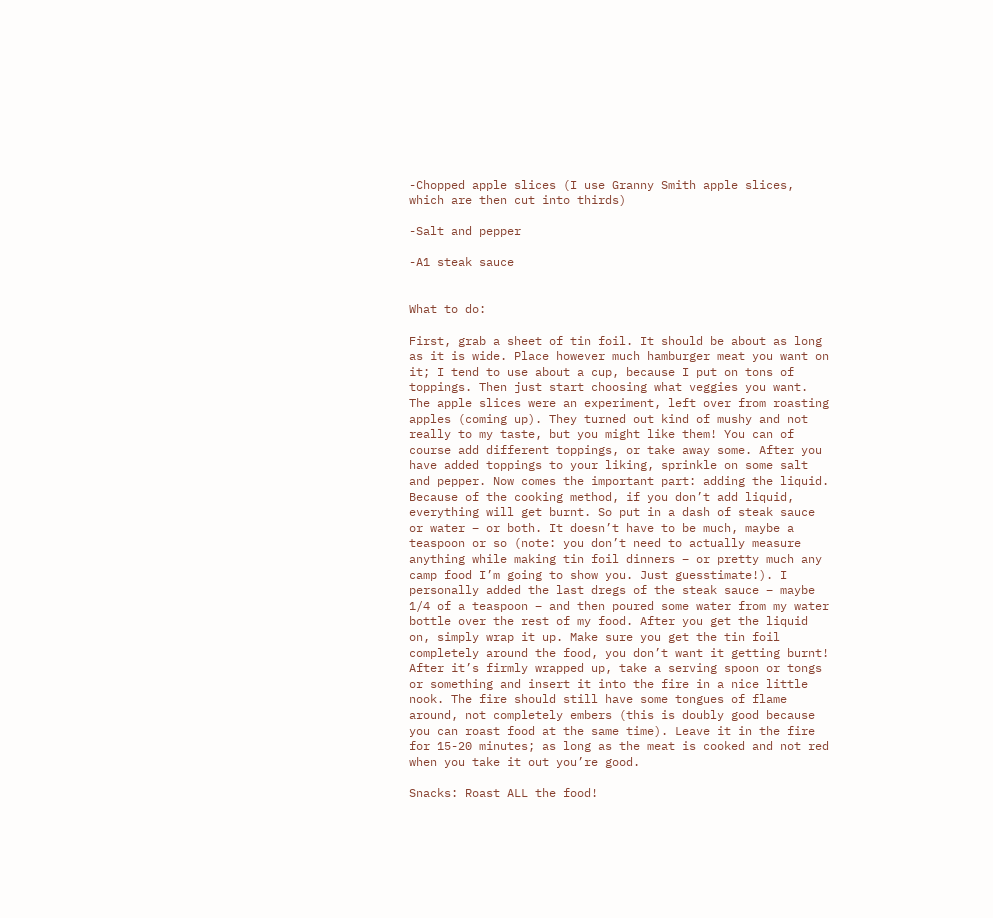-Chopped apple slices (I use Granny Smith apple slices, which are then cut into thirds)

-Salt and pepper

-A1 steak sauce


What to do:

First, grab a sheet of tin foil. It should be about as long as it is wide. Place however much hamburger meat you want on it; I tend to use about a cup, because I put on tons of toppings. Then just start choosing what veggies you want. The apple slices were an experiment, left over from roasting apples (coming up). They turned out kind of mushy and not really to my taste, but you might like them! You can of course add different toppings, or take away some. After you have added toppings to your liking, sprinkle on some salt and pepper. Now comes the important part: adding the liquid. Because of the cooking method, if you don’t add liquid, everything will get burnt. So put in a dash of steak sauce or water – or both. It doesn’t have to be much, maybe a teaspoon or so (note: you don’t need to actually measure anything while making tin foil dinners – or pretty much any camp food I’m going to show you. Just guesstimate!). I personally added the last dregs of the steak sauce – maybe 1/4 of a teaspoon – and then poured some water from my water bottle over the rest of my food. After you get the liquid on, simply wrap it up. Make sure you get the tin foil completely around the food, you don’t want it getting burnt! After it’s firmly wrapped up, take a serving spoon or tongs or something and insert it into the fire in a nice little nook. The fire should still have some tongues of flame around, not completely embers (this is doubly good because you can roast food at the same time). Leave it in the fire for 15-20 minutes; as long as the meat is cooked and not red when you take it out you’re good.

Snacks: Roast ALL the food!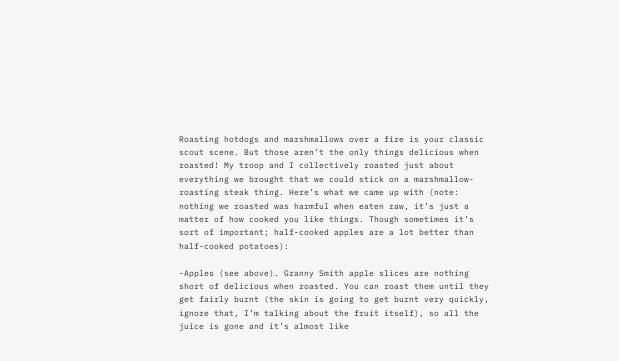Roasting hotdogs and marshmallows over a fire is your classic scout scene. But those aren’t the only things delicious when roasted! My troop and I collectively roasted just about everything we brought that we could stick on a marshmallow-roasting steak thing. Here’s what we came up with (note: nothing we roasted was harmful when eaten raw, it’s just a matter of how cooked you like things. Though sometimes it’s sort of important; half-cooked apples are a lot better than half-cooked potatoes):

-Apples (see above). Granny Smith apple slices are nothing short of delicious when roasted. You can roast them until they get fairly burnt (the skin is going to get burnt very quickly, ignore that, I’m talking about the fruit itself), so all the juice is gone and it’s almost like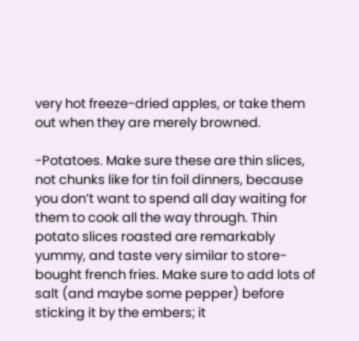very hot freeze-dried apples, or take them out when they are merely browned.

-Potatoes. Make sure these are thin slices, not chunks like for tin foil dinners, because you don’t want to spend all day waiting for them to cook all the way through. Thin potato slices roasted are remarkably yummy, and taste very similar to store-bought french fries. Make sure to add lots of salt (and maybe some pepper) before sticking it by the embers; it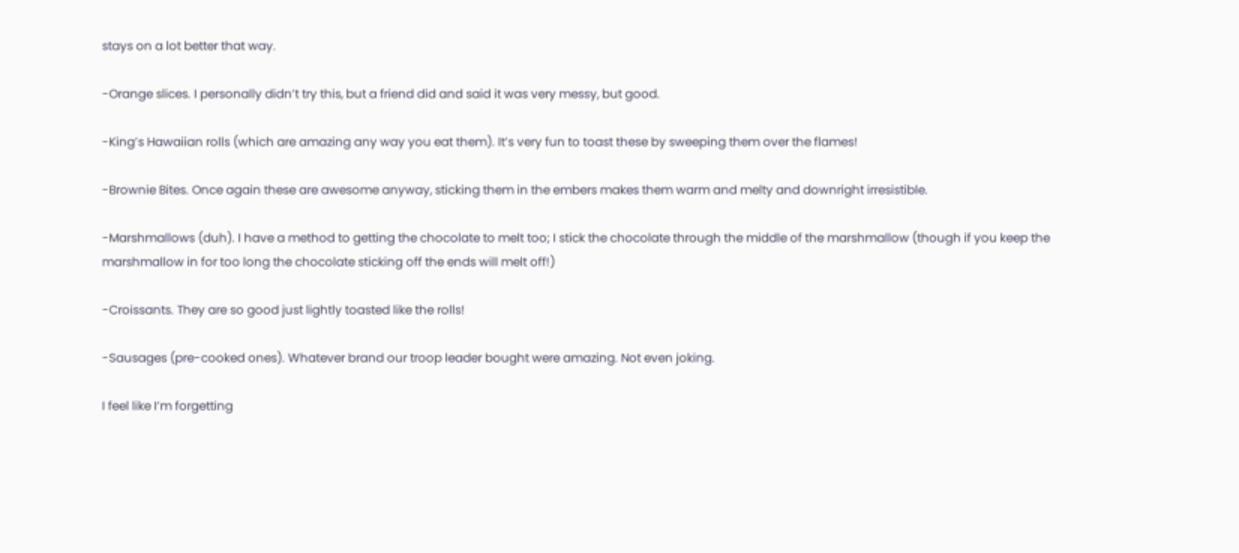stays on a lot better that way.

-Orange slices. I personally didn’t try this, but a friend did and said it was very messy, but good.

-King’s Hawaiian rolls (which are amazing any way you eat them). It’s very fun to toast these by sweeping them over the flames!

-Brownie Bites. Once again these are awesome anyway, sticking them in the embers makes them warm and melty and downright irresistible.

-Marshmallows (duh). I have a method to getting the chocolate to melt too; I stick the chocolate through the middle of the marshmallow (though if you keep the marshmallow in for too long the chocolate sticking off the ends will melt off!)

-Croissants. They are so good just lightly toasted like the rolls!

-Sausages (pre-cooked ones). Whatever brand our troop leader bought were amazing. Not even joking.

I feel like I’m forgetting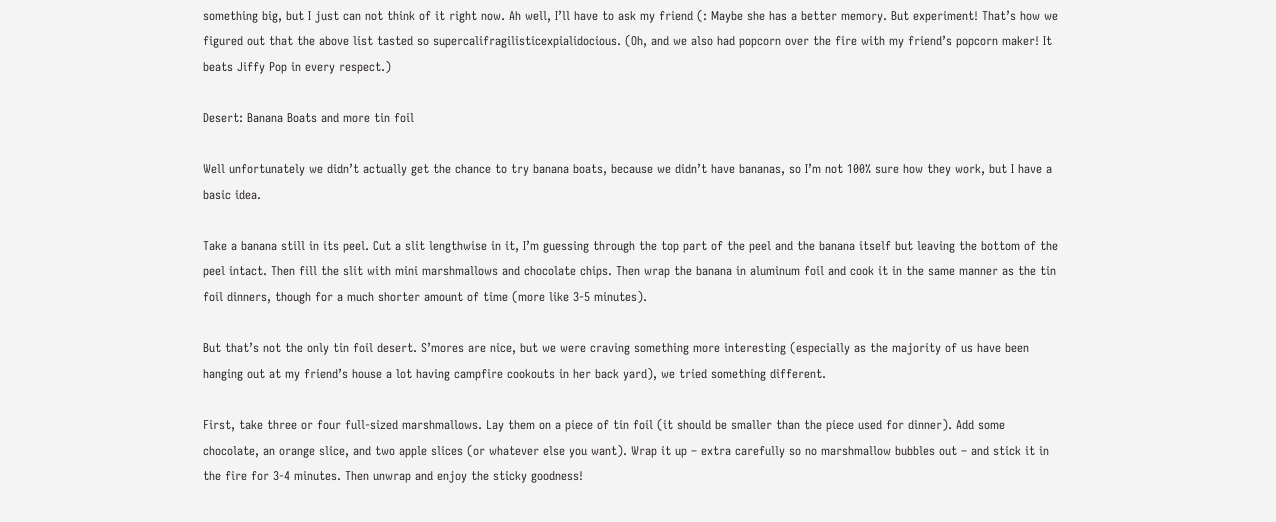something big, but I just can not think of it right now. Ah well, I’ll have to ask my friend (: Maybe she has a better memory. But experiment! That’s how we figured out that the above list tasted so supercalifragilisticexpialidocious. (Oh, and we also had popcorn over the fire with my friend’s popcorn maker! It beats Jiffy Pop in every respect.)

Desert: Banana Boats and more tin foil

Well unfortunately we didn’t actually get the chance to try banana boats, because we didn’t have bananas, so I’m not 100% sure how they work, but I have a basic idea.

Take a banana still in its peel. Cut a slit lengthwise in it, I’m guessing through the top part of the peel and the banana itself but leaving the bottom of the peel intact. Then fill the slit with mini marshmallows and chocolate chips. Then wrap the banana in aluminum foil and cook it in the same manner as the tin foil dinners, though for a much shorter amount of time (more like 3-5 minutes).

But that’s not the only tin foil desert. S’mores are nice, but we were craving something more interesting (especially as the majority of us have been hanging out at my friend’s house a lot having campfire cookouts in her back yard), we tried something different.

First, take three or four full-sized marshmallows. Lay them on a piece of tin foil (it should be smaller than the piece used for dinner). Add some chocolate, an orange slice, and two apple slices (or whatever else you want). Wrap it up – extra carefully so no marshmallow bubbles out – and stick it in the fire for 3-4 minutes. Then unwrap and enjoy the sticky goodness!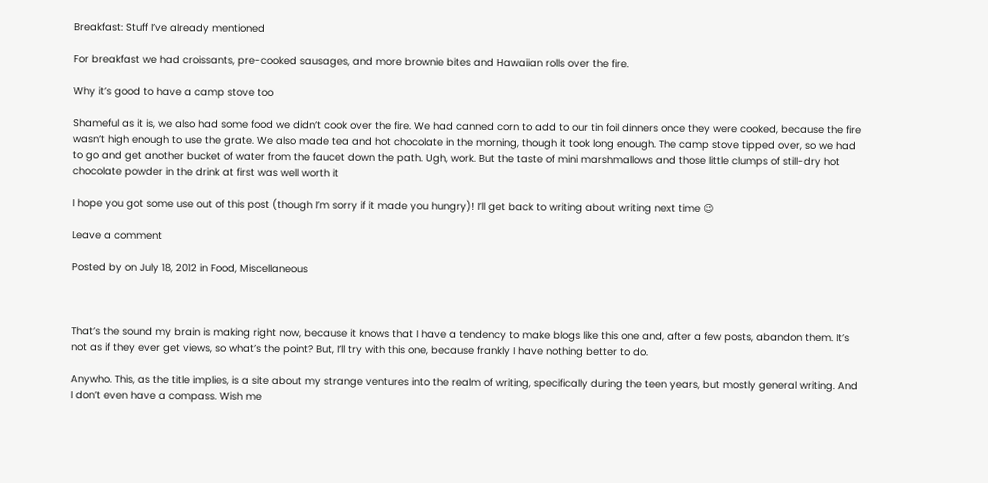Breakfast: Stuff I’ve already mentioned

For breakfast we had croissants, pre-cooked sausages, and more brownie bites and Hawaiian rolls over the fire.

Why it’s good to have a camp stove too

Shameful as it is, we also had some food we didn’t cook over the fire. We had canned corn to add to our tin foil dinners once they were cooked, because the fire wasn’t high enough to use the grate. We also made tea and hot chocolate in the morning, though it took long enough. The camp stove tipped over, so we had to go and get another bucket of water from the faucet down the path. Ugh, work. But the taste of mini marshmallows and those little clumps of still-dry hot chocolate powder in the drink at first was well worth it

I hope you got some use out of this post (though I’m sorry if it made you hungry)! I’ll get back to writing about writing next time 😉

Leave a comment

Posted by on July 18, 2012 in Food, Miscellaneous



That’s the sound my brain is making right now, because it knows that I have a tendency to make blogs like this one and, after a few posts, abandon them. It’s not as if they ever get views, so what’s the point? But, I’ll try with this one, because frankly I have nothing better to do.

Anywho. This, as the title implies, is a site about my strange ventures into the realm of writing, specifically during the teen years, but mostly general writing. And I don’t even have a compass. Wish me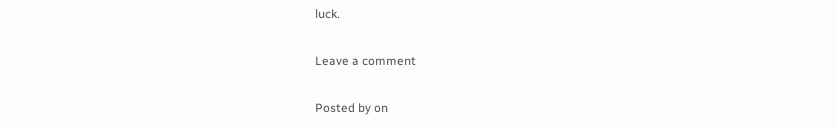luck.

Leave a comment

Posted by on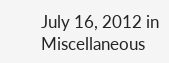July 16, 2012 in Miscellaneous